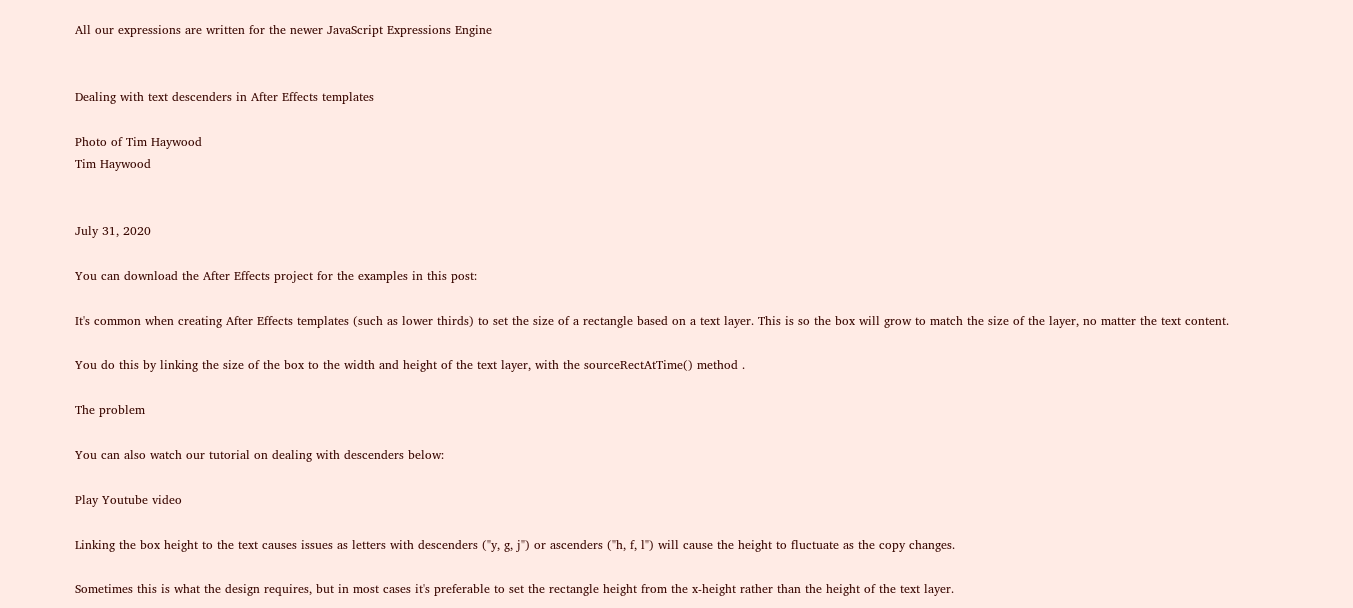All our expressions are written for the newer JavaScript Expressions Engine


Dealing with text descenders in After Effects templates

Photo of Tim Haywood
Tim Haywood


July 31, 2020

You can download the After Effects project for the examples in this post:

It's common when creating After Effects templates (such as lower thirds) to set the size of a rectangle based on a text layer. This is so the box will grow to match the size of the layer, no matter the text content.

You do this by linking the size of the box to the width and height of the text layer, with the sourceRectAtTime() method .

The problem

You can also watch our tutorial on dealing with descenders below:

Play Youtube video

Linking the box height to the text causes issues as letters with descenders ("y, g, j") or ascenders ("h, f, l") will cause the height to fluctuate as the copy changes.

Sometimes this is what the design requires, but in most cases it's preferable to set the rectangle height from the x-height rather than the height of the text layer.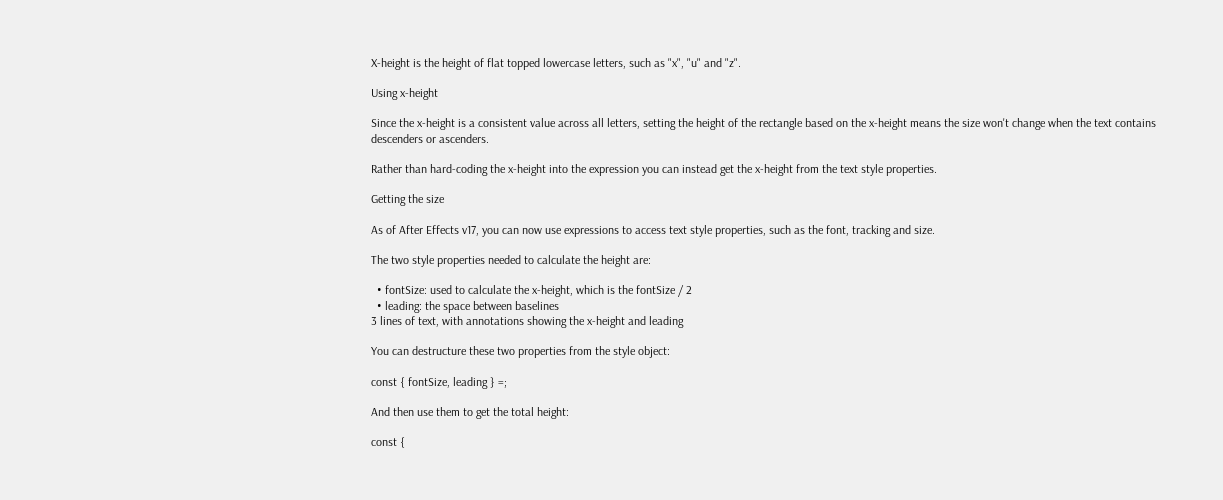X-height is the height of flat topped lowercase letters, such as "x", "u" and "z".

Using x-height

Since the x-height is a consistent value across all letters, setting the height of the rectangle based on the x-height means the size won't change when the text contains descenders or ascenders.

Rather than hard-coding the x-height into the expression you can instead get the x-height from the text style properties.

Getting the size

As of After Effects v17, you can now use expressions to access text style properties, such as the font, tracking and size.

The two style properties needed to calculate the height are:

  • fontSize: used to calculate the x-height, which is the fontSize / 2
  • leading: the space between baselines
3 lines of text, with annotations showing the x-height and leading

You can destructure these two properties from the style object:

const { fontSize, leading } =;

And then use them to get the total height:

const {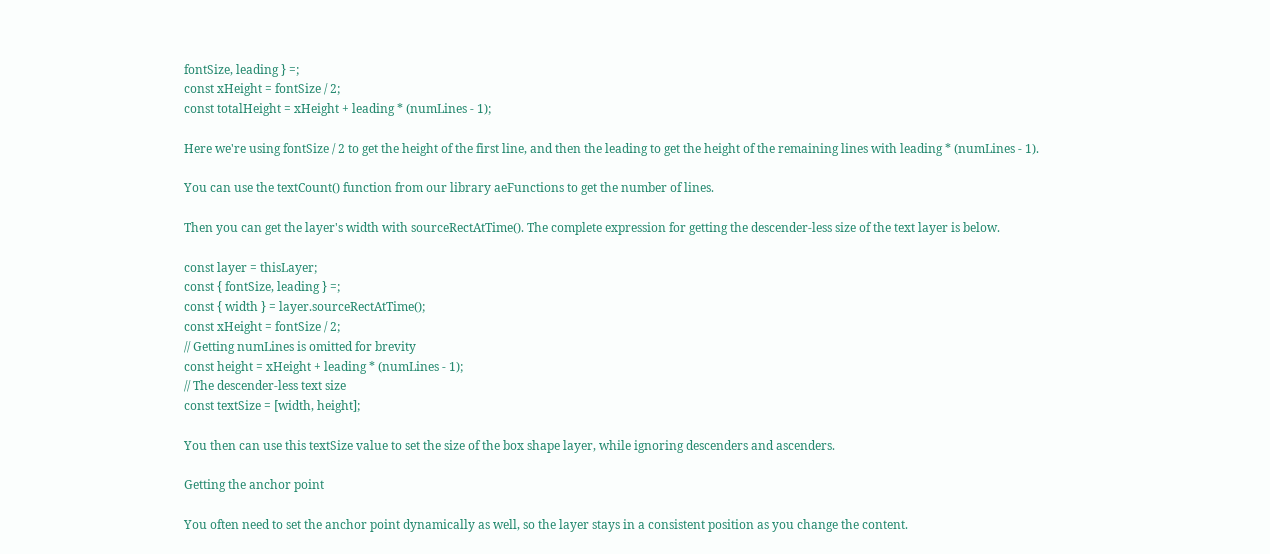fontSize, leading } =;
const xHeight = fontSize / 2;
const totalHeight = xHeight + leading * (numLines - 1);

Here we're using fontSize / 2 to get the height of the first line, and then the leading to get the height of the remaining lines with leading * (numLines - 1).

You can use the textCount() function from our library aeFunctions to get the number of lines.

Then you can get the layer's width with sourceRectAtTime(). The complete expression for getting the descender-less size of the text layer is below.

const layer = thisLayer;
const { fontSize, leading } =;
const { width } = layer.sourceRectAtTime();
const xHeight = fontSize / 2;
// Getting numLines is omitted for brevity
const height = xHeight + leading * (numLines - 1);
// The descender-less text size
const textSize = [width, height];

You then can use this textSize value to set the size of the box shape layer, while ignoring descenders and ascenders.

Getting the anchor point

You often need to set the anchor point dynamically as well, so the layer stays in a consistent position as you change the content.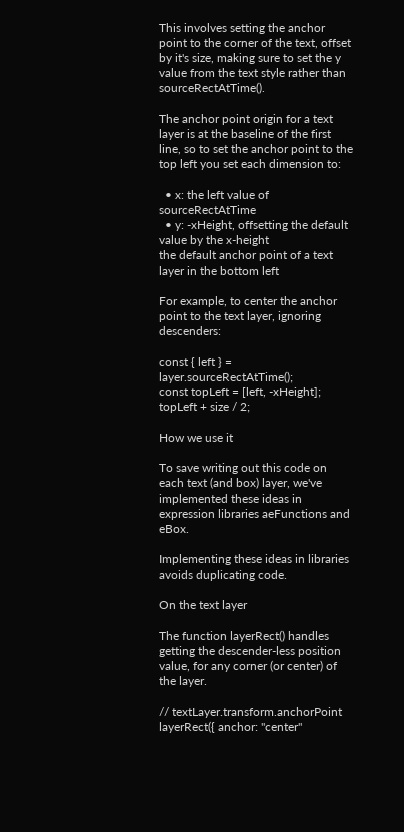This involves setting the anchor point to the corner of the text, offset by it's size, making sure to set the y value from the text style rather than sourceRectAtTime().

The anchor point origin for a text layer is at the baseline of the first line, so to set the anchor point to the top left you set each dimension to:

  • x: the left value of sourceRectAtTime
  • y: -xHeight, offsetting the default value by the x-height
the default anchor point of a text layer in the bottom left

For example, to center the anchor point to the text layer, ignoring descenders:

const { left } = layer.sourceRectAtTime();
const topLeft = [left, -xHeight];
topLeft + size / 2;

How we use it

To save writing out this code on each text (and box) layer, we've implemented these ideas in expression libraries aeFunctions and eBox.

Implementing these ideas in libraries avoids duplicating code.

On the text layer

The function layerRect() handles getting the descender-less position value, for any corner (or center) of the layer.

// textLayer.transform.anchorPoint
layerRect({ anchor: "center"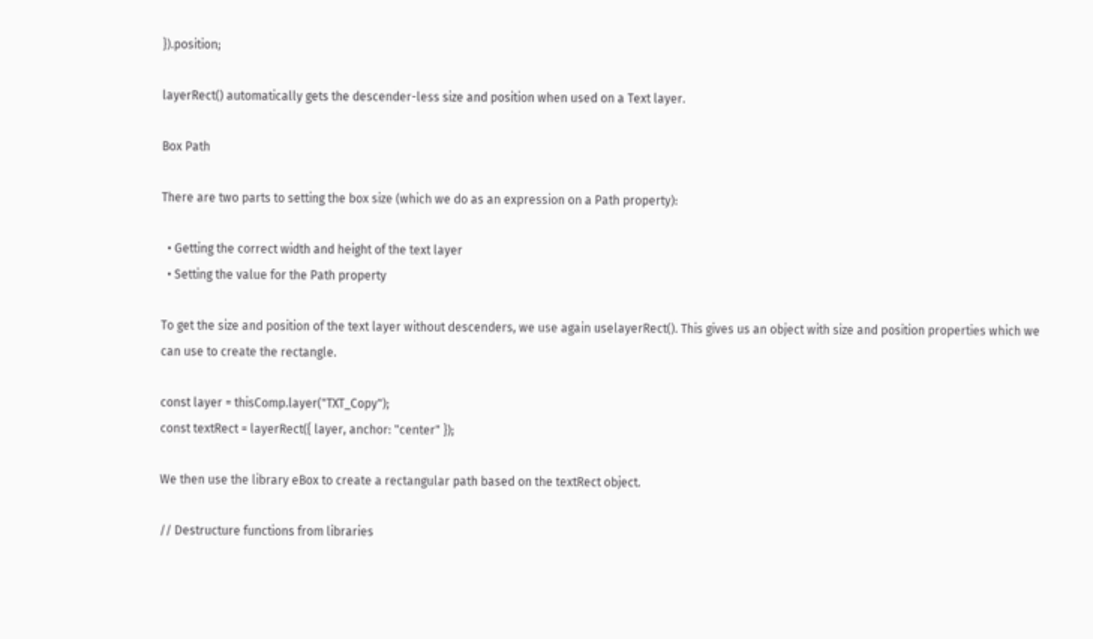}).position;

layerRect() automatically gets the descender-less size and position when used on a Text layer.

Box Path

There are two parts to setting the box size (which we do as an expression on a Path property):

  • Getting the correct width and height of the text layer
  • Setting the value for the Path property

To get the size and position of the text layer without descenders, we use again uselayerRect(). This gives us an object with size and position properties which we can use to create the rectangle.

const layer = thisComp.layer("TXT_Copy");
const textRect = layerRect({ layer, anchor: "center" });

We then use the library eBox to create a rectangular path based on the textRect object.

// Destructure functions from libraries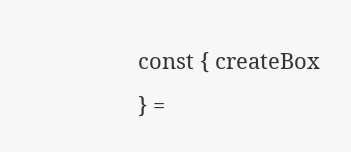const { createBox } =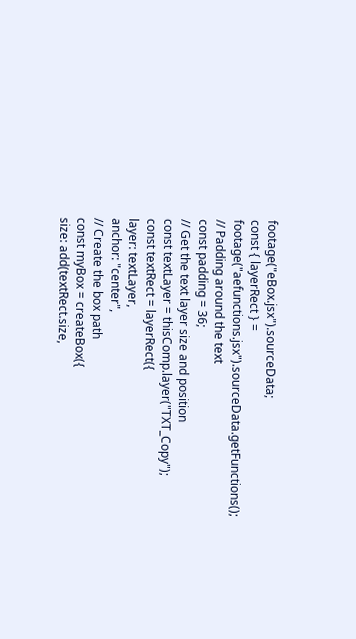footage("eBox.jsx").sourceData;
const { layerRect } = footage("aefunctions.jsx").sourceData.getFunctions();
// Padding around the text
const padding = 36;
// Get the text layer size and position
const textLayer = thisComp.layer("TXT_Copy");
const textRect = layerRect({
layer: textLayer,
anchor: "center",
// Create the box path
const myBox = createBox({
size: add(textRect.size,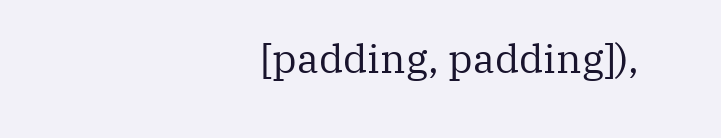[padding, padding]),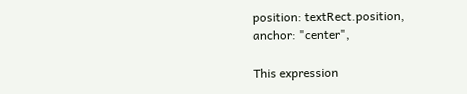position: textRect.position,
anchor: "center",

This expression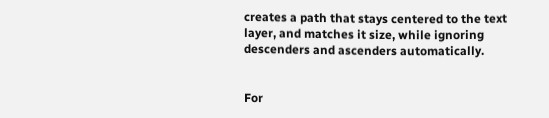creates a path that stays centered to the text layer, and matches it size, while ignoring descenders and ascenders automatically.


For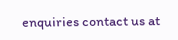enquiries contact us at